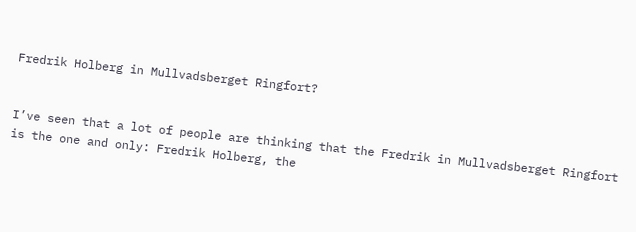Fredrik Holberg in Mullvadsberget Ringfort?


I’ve seen that a lot of people are thinking that the Fredrik in Mullvadsberget Ringfort is the one and only: Fredrik Holberg, the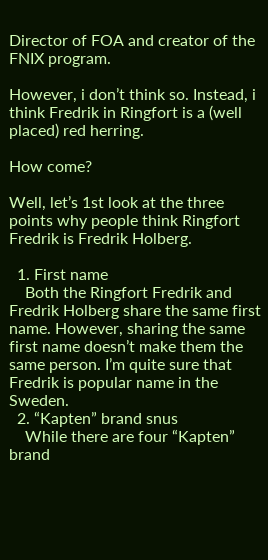Director of FOA and creator of the FNIX program.

However, i don’t think so. Instead, i think Fredrik in Ringfort is a (well placed) red herring.

How come?

Well, let’s 1st look at the three points why people think Ringfort Fredrik is Fredrik Holberg.

  1. First name
    Both the Ringfort Fredrik and Fredrik Holberg share the same first name. However, sharing the same first name doesn’t make them the same person. I’m quite sure that Fredrik is popular name in the Sweden.
  2. “Kapten” brand snus
    While there are four “Kapten” brand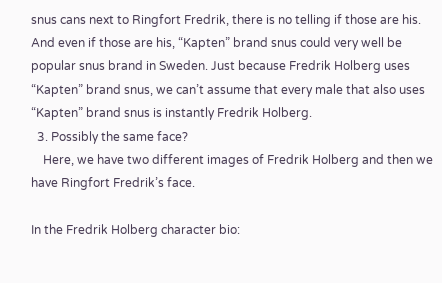snus cans next to Ringfort Fredrik, there is no telling if those are his. And even if those are his, “Kapten” brand snus could very well be popular snus brand in Sweden. Just because Fredrik Holberg uses “Kapten” brand snus, we can’t assume that every male that also uses “Kapten” brand snus is instantly Fredrik Holberg.
  3. Possibly the same face?
    Here, we have two different images of Fredrik Holberg and then we have Ringfort Fredrik’s face.

In the Fredrik Holberg character bio: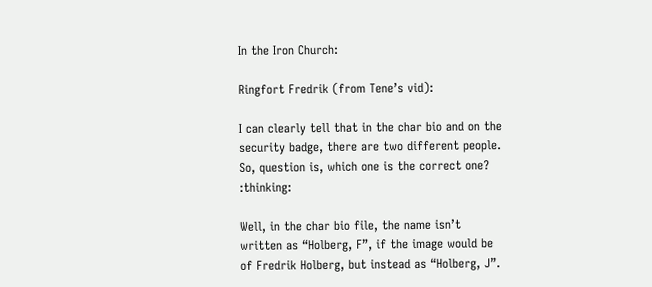In the Iron Church:

Ringfort Fredrik (from Tene’s vid):

I can clearly tell that in the char bio and on the security badge, there are two different people. So, question is, which one is the correct one? :thinking:

Well, in the char bio file, the name isn’t written as “Holberg, F”, if the image would be of Fredrik Holberg, but instead as “Holberg, J”.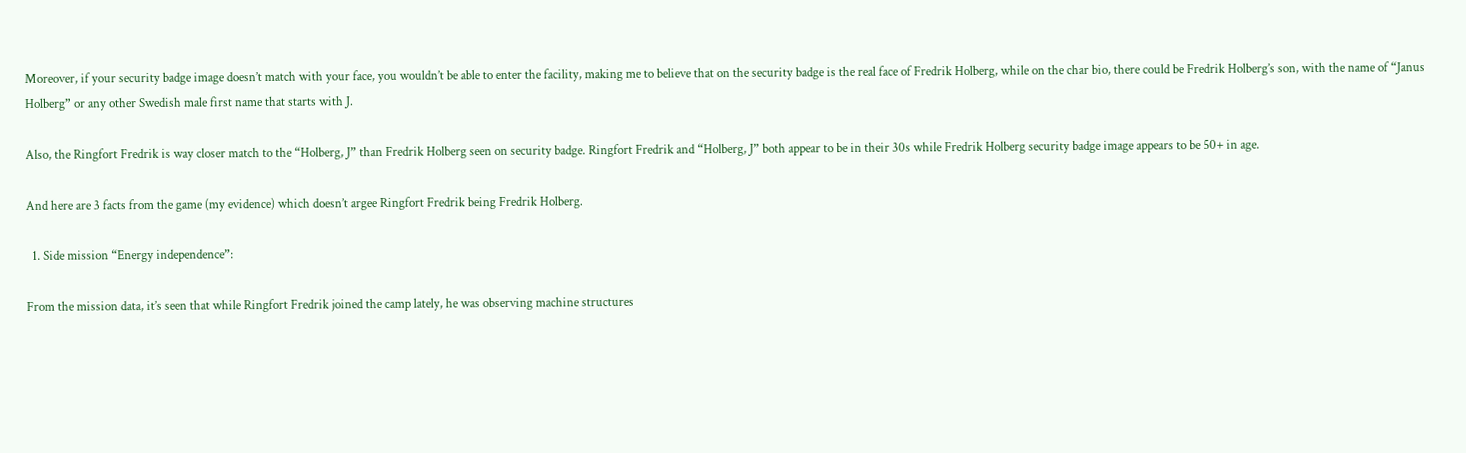Moreover, if your security badge image doesn’t match with your face, you wouldn’t be able to enter the facility, making me to believe that on the security badge is the real face of Fredrik Holberg, while on the char bio, there could be Fredrik Holberg’s son, with the name of “Janus Holberg” or any other Swedish male first name that starts with J.

Also, the Ringfort Fredrik is way closer match to the “Holberg, J” than Fredrik Holberg seen on security badge. Ringfort Fredrik and “Holberg, J” both appear to be in their 30s while Fredrik Holberg security badge image appears to be 50+ in age.

And here are 3 facts from the game (my evidence) which doesn’t argee Ringfort Fredrik being Fredrik Holberg.

  1. Side mission “Energy independence”:

From the mission data, it’s seen that while Ringfort Fredrik joined the camp lately, he was observing machine structures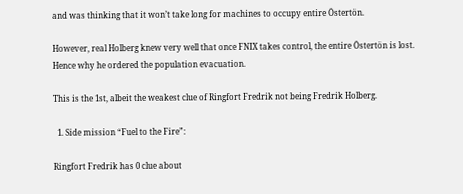and was thinking that it won’t take long for machines to occupy entire Östertön.

However, real Holberg knew very well that once FNIX takes control, the entire Östertön is lost. Hence why he ordered the population evacuation.

This is the 1st, albeit the weakest clue of Ringfort Fredrik not being Fredrik Holberg.

  1. Side mission “Fuel to the Fire”:

Ringfort Fredrik has 0 clue about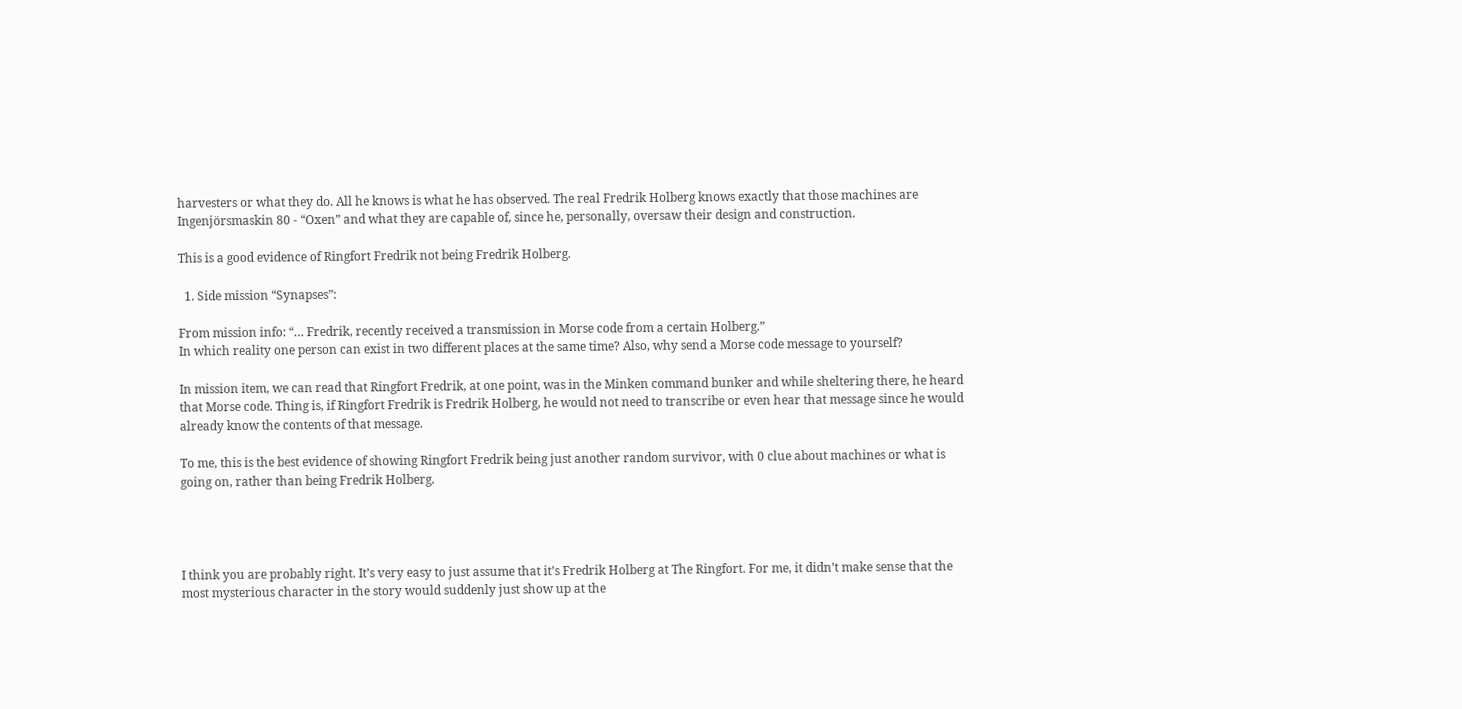harvesters or what they do. All he knows is what he has observed. The real Fredrik Holberg knows exactly that those machines are Ingenjörsmaskin 80 - “Oxen” and what they are capable of, since he, personally, oversaw their design and construction.

This is a good evidence of Ringfort Fredrik not being Fredrik Holberg.

  1. Side mission “Synapses”:

From mission info: “… Fredrik, recently received a transmission in Morse code from a certain Holberg.”
In which reality one person can exist in two different places at the same time? Also, why send a Morse code message to yourself?

In mission item, we can read that Ringfort Fredrik, at one point, was in the Minken command bunker and while sheltering there, he heard that Morse code. Thing is, if Ringfort Fredrik is Fredrik Holberg, he would not need to transcribe or even hear that message since he would already know the contents of that message.

To me, this is the best evidence of showing Ringfort Fredrik being just another random survivor, with 0 clue about machines or what is going on, rather than being Fredrik Holberg.




I think you are probably right. It’s very easy to just assume that it’s Fredrik Holberg at The Ringfort. For me, it didn’t make sense that the most mysterious character in the story would suddenly just show up at the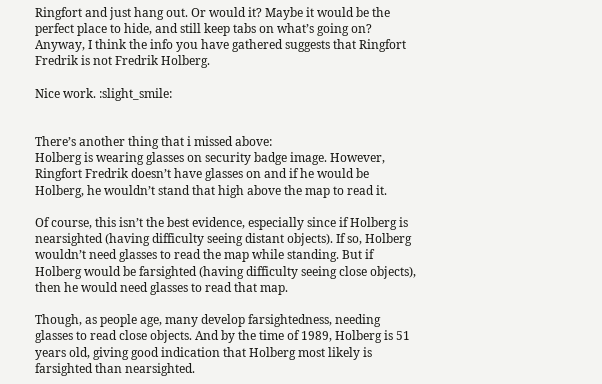Ringfort and just hang out. Or would it? Maybe it would be the perfect place to hide, and still keep tabs on what’s going on? Anyway, I think the info you have gathered suggests that Ringfort Fredrik is not Fredrik Holberg.

Nice work. :slight_smile:


There’s another thing that i missed above:
Holberg is wearing glasses on security badge image. However, Ringfort Fredrik doesn’t have glasses on and if he would be Holberg, he wouldn’t stand that high above the map to read it.

Of course, this isn’t the best evidence, especially since if Holberg is nearsighted (having difficulty seeing distant objects). If so, Holberg wouldn’t need glasses to read the map while standing. But if Holberg would be farsighted (having difficulty seeing close objects), then he would need glasses to read that map.

Though, as people age, many develop farsightedness, needing glasses to read close objects. And by the time of 1989, Holberg is 51 years old, giving good indication that Holberg most likely is farsighted than nearsighted.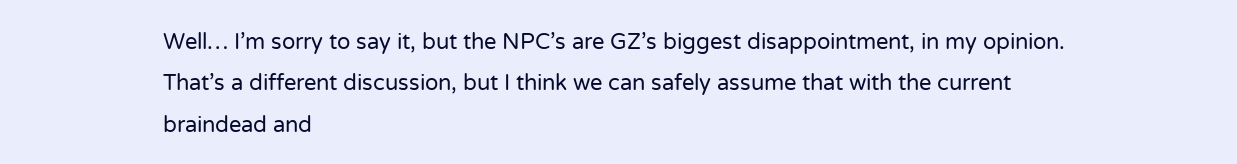Well… I’m sorry to say it, but the NPC’s are GZ’s biggest disappointment, in my opinion.
That’s a different discussion, but I think we can safely assume that with the current braindead and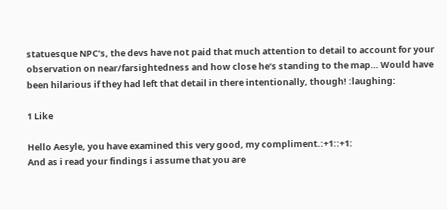statuesque NPC’s, the devs have not paid that much attention to detail to account for your observation on near/farsightedness and how close he’s standing to the map… Would have been hilarious if they had left that detail in there intentionally, though! :laughing:

1 Like

Hello Aesyle, you have examined this very good, my compliment.:+1::+1:
And as i read your findings i assume that you are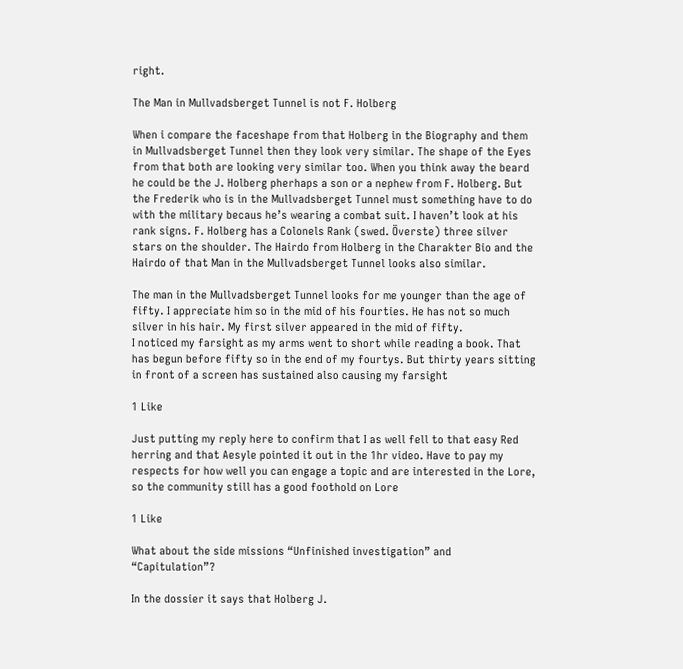right.

The Man in Mullvadsberget Tunnel is not F. Holberg

When i compare the faceshape from that Holberg in the Biography and them in Mullvadsberget Tunnel then they look very similar. The shape of the Eyes from that both are looking very similar too. When you think away the beard he could be the J. Holberg pherhaps a son or a nephew from F. Holberg. But the Frederik who is in the Mullvadsberget Tunnel must something have to do with the military becaus he’s wearing a combat suit. I haven’t look at his rank signs. F. Holberg has a Colonels Rank (swed. Överste) three silver stars on the shoulder. The Hairdo from Holberg in the Charakter Bio and the Hairdo of that Man in the Mullvadsberget Tunnel looks also similar.

The man in the Mullvadsberget Tunnel looks for me younger than the age of fifty. I appreciate him so in the mid of his fourties. He has not so much silver in his hair. My first silver appeared in the mid of fifty.
I noticed my farsight as my arms went to short while reading a book. That has begun before fifty so in the end of my fourtys. But thirty years sitting in front of a screen has sustained also causing my farsight

1 Like

Just putting my reply here to confirm that I as well fell to that easy Red herring and that Aesyle pointed it out in the 1hr video. Have to pay my respects for how well you can engage a topic and are interested in the Lore, so the community still has a good foothold on Lore

1 Like

What about the side missions “Unfinished investigation” and “Capitulation”?

In the dossier it says that Holberg J.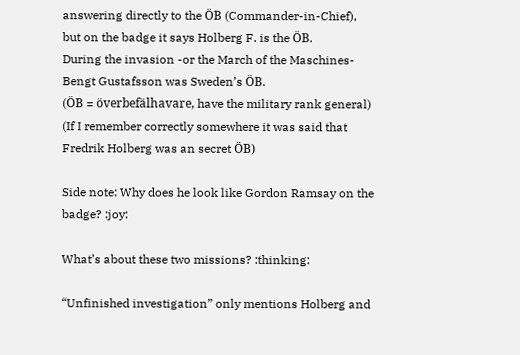answering directly to the ÖB (Commander-in-Chief), but on the badge it says Holberg F. is the ÖB.
During the invasion -or the March of the Maschines- Bengt Gustafsson was Sweden’s ÖB.
(ÖB = överbefälhavare, have the military rank general)
(If I remember correctly somewhere it was said that Fredrik Holberg was an secret ÖB)

Side note: Why does he look like Gordon Ramsay on the badge? :joy:

What’s about these two missions? :thinking:

“Unfinished investigation” only mentions Holberg and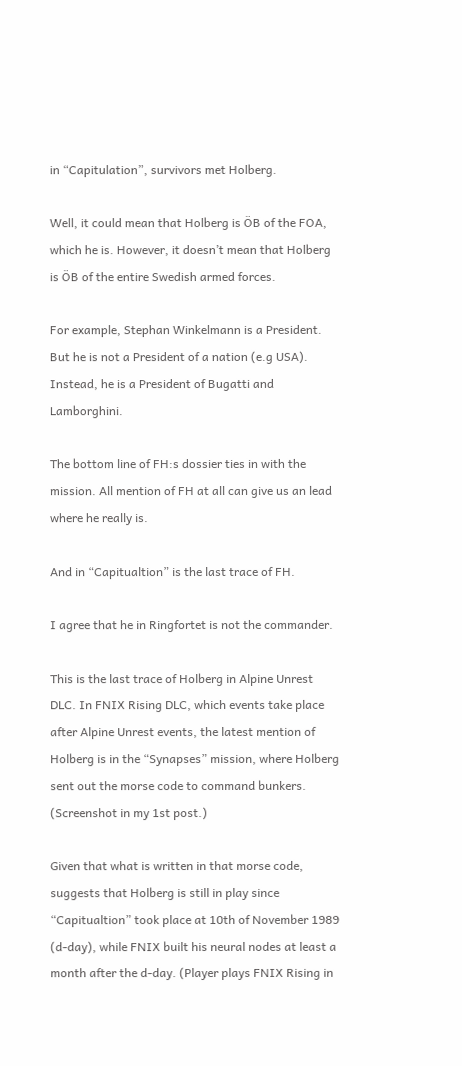in “Capitulation”, survivors met Holberg.

Well, it could mean that Holberg is ÖB of the FOA, which he is. However, it doesn’t mean that Holberg is ÖB of the entire Swedish armed forces.

For example, Stephan Winkelmann is a President. But he is not a President of a nation (e.g USA). Instead, he is a President of Bugatti and Lamborghini.

The bottom line of FH:s dossier ties in with the mission. All mention of FH at all can give us an lead where he really is.

And in “Capitualtion” is the last trace of FH.

I agree that he in Ringfortet is not the commander.

This is the last trace of Holberg in Alpine Unrest DLC. In FNIX Rising DLC, which events take place after Alpine Unrest events, the latest mention of Holberg is in the “Synapses” mission, where Holberg sent out the morse code to command bunkers. (Screenshot in my 1st post.)

Given that what is written in that morse code, suggests that Holberg is still in play since “Capitualtion” took place at 10th of November 1989 (d-day), while FNIX built his neural nodes at least a month after the d-day. (Player plays FNIX Rising in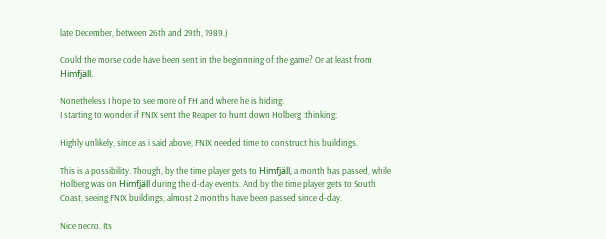late December, between 26th and 29th, 1989.)

Could the morse code have been sent in the beginnning of the game? Or at least from Himfjäll.

Nonetheless I hope to see more of FH and where he is hiding.
I starting to wonder if FNIX sent the Reaper to hunt down Holberg :thinking:

Highly unlikely, since as i said above, FNIX needed time to construct his buildings.

This is a possibility. Though, by the time player gets to Himfjäll, a month has passed, while Holberg was on Himfjäll during the d-day events. And by the time player gets to South Coast, seeing FNIX buildings, almost 2 months have been passed since d-day.

Nice necro. Its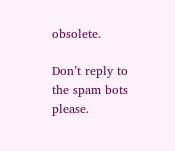obsolete.

Don’t reply to the spam bots please.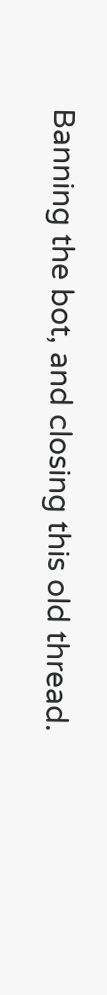Banning the bot, and closing this old thread.